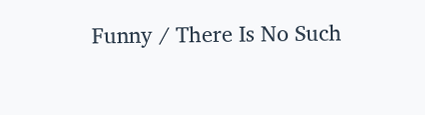Funny / There Is No Such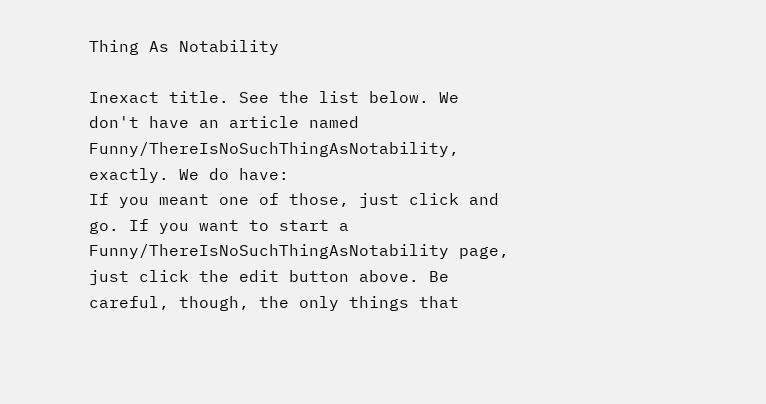Thing As Notability

Inexact title. See the list below. We don't have an article named Funny/ThereIsNoSuchThingAsNotability, exactly. We do have:
If you meant one of those, just click and go. If you want to start a Funny/ThereIsNoSuchThingAsNotability page, just click the edit button above. Be careful, though, the only things that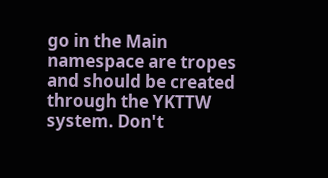go in the Main namespace are tropes and should be created through the YKTTW system. Don't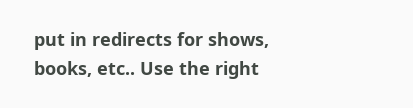put in redirects for shows, books, etc.. Use the right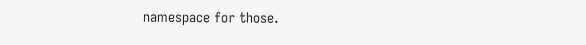namespace for those.